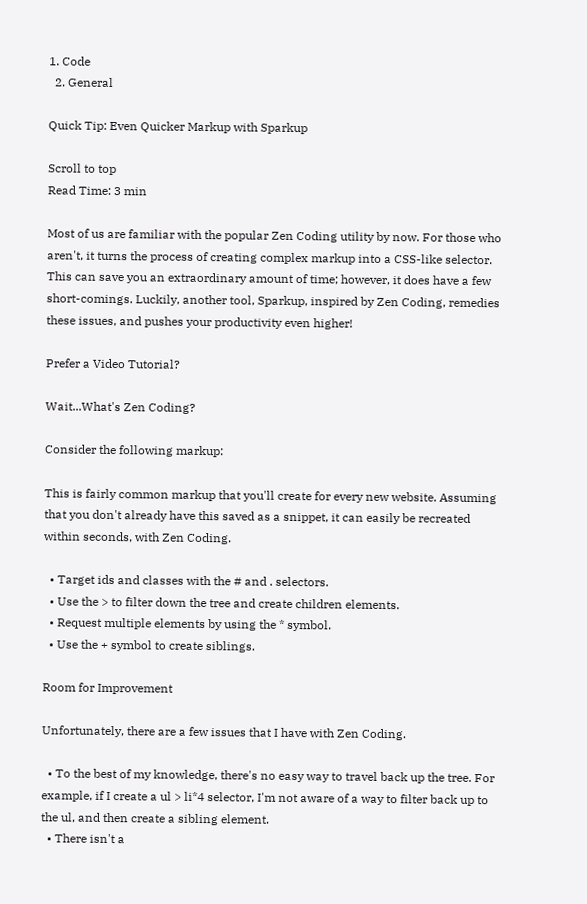1. Code
  2. General

Quick Tip: Even Quicker Markup with Sparkup

Scroll to top
Read Time: 3 min

Most of us are familiar with the popular Zen Coding utility by now. For those who aren't, it turns the process of creating complex markup into a CSS-like selector. This can save you an extraordinary amount of time; however, it does have a few short-comings. Luckily, another tool, Sparkup, inspired by Zen Coding, remedies these issues, and pushes your productivity even higher!

Prefer a Video Tutorial?

Wait...What's Zen Coding?

Consider the following markup:

This is fairly common markup that you'll create for every new website. Assuming that you don't already have this saved as a snippet, it can easily be recreated within seconds, with Zen Coding.

  • Target ids and classes with the # and . selectors.
  • Use the > to filter down the tree and create children elements.
  • Request multiple elements by using the * symbol.
  • Use the + symbol to create siblings.

Room for Improvement

Unfortunately, there are a few issues that I have with Zen Coding.

  • To the best of my knowledge, there's no easy way to travel back up the tree. For example, if I create a ul > li*4 selector, I'm not aware of a way to filter back up to the ul, and then create a sibling element.
  • There isn't a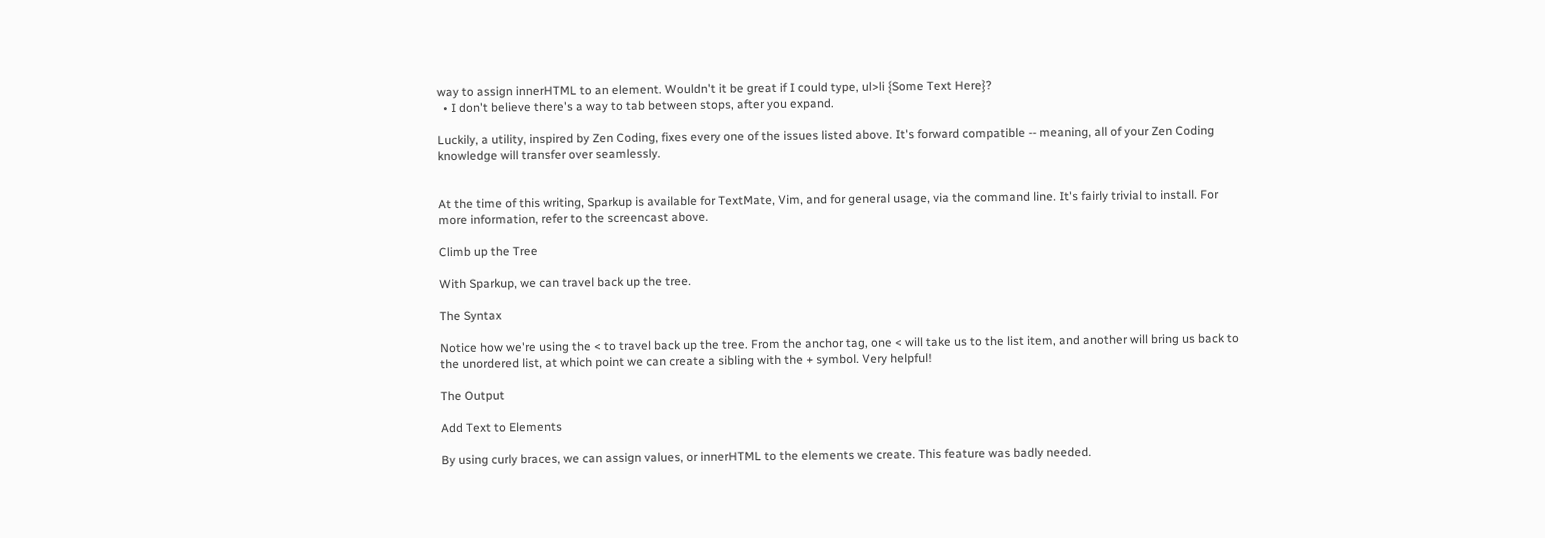way to assign innerHTML to an element. Wouldn't it be great if I could type, ul>li {Some Text Here}?
  • I don't believe there's a way to tab between stops, after you expand.

Luckily, a utility, inspired by Zen Coding, fixes every one of the issues listed above. It's forward compatible -- meaning, all of your Zen Coding knowledge will transfer over seamlessly.


At the time of this writing, Sparkup is available for TextMate, Vim, and for general usage, via the command line. It's fairly trivial to install. For more information, refer to the screencast above.

Climb up the Tree

With Sparkup, we can travel back up the tree.

The Syntax

Notice how we're using the < to travel back up the tree. From the anchor tag, one < will take us to the list item, and another will bring us back to the unordered list, at which point we can create a sibling with the + symbol. Very helpful!

The Output

Add Text to Elements

By using curly braces, we can assign values, or innerHTML to the elements we create. This feature was badly needed.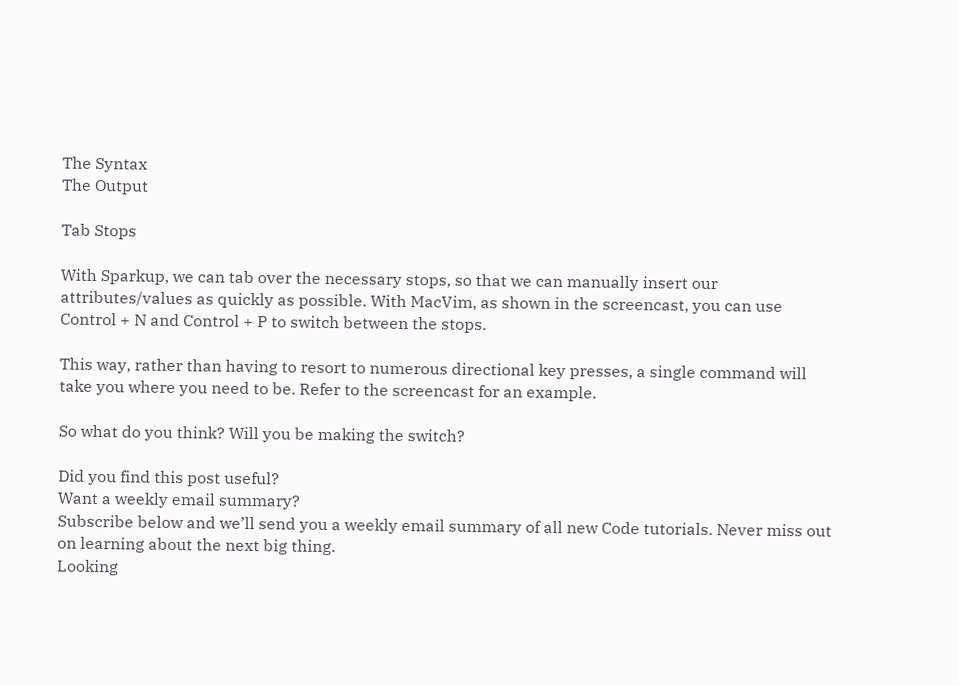The Syntax
The Output

Tab Stops

With Sparkup, we can tab over the necessary stops, so that we can manually insert our attributes/values as quickly as possible. With MacVim, as shown in the screencast, you can use Control + N and Control + P to switch between the stops.

This way, rather than having to resort to numerous directional key presses, a single command will take you where you need to be. Refer to the screencast for an example.

So what do you think? Will you be making the switch?

Did you find this post useful?
Want a weekly email summary?
Subscribe below and we’ll send you a weekly email summary of all new Code tutorials. Never miss out on learning about the next big thing.
Looking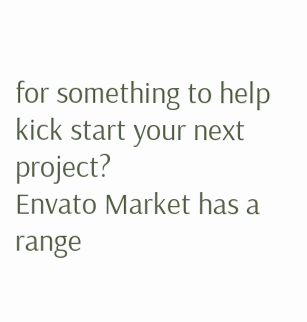for something to help kick start your next project?
Envato Market has a range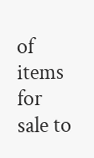of items for sale to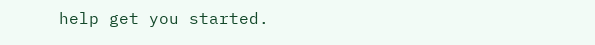help get you started.